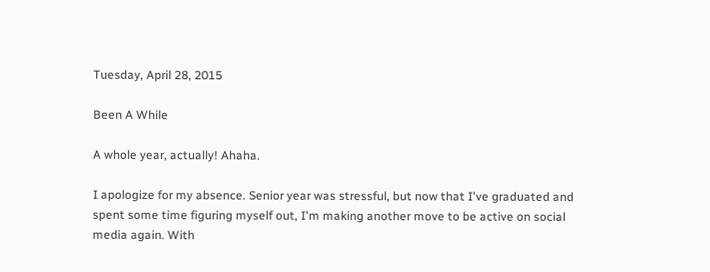Tuesday, April 28, 2015

Been A While

A whole year, actually! Ahaha.

I apologize for my absence. Senior year was stressful, but now that I've graduated and spent some time figuring myself out, I'm making another move to be active on social media again. With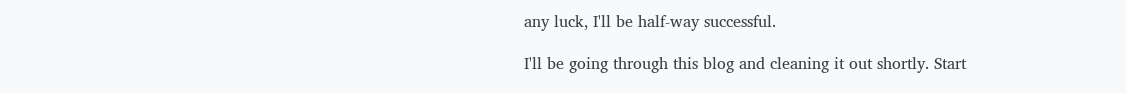any luck, I'll be half-way successful.

I'll be going through this blog and cleaning it out shortly. Start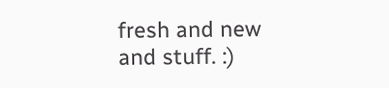fresh and new and stuff. :)